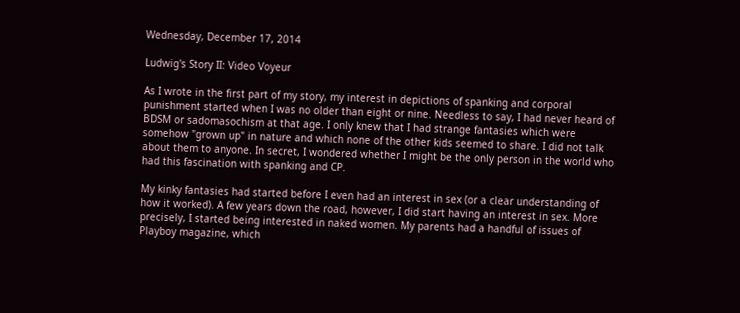Wednesday, December 17, 2014

Ludwig's Story II: Video Voyeur

As I wrote in the first part of my story, my interest in depictions of spanking and corporal punishment started when I was no older than eight or nine. Needless to say, I had never heard of BDSM or sadomasochism at that age. I only knew that I had strange fantasies which were somehow "grown up" in nature and which none of the other kids seemed to share. I did not talk about them to anyone. In secret, I wondered whether I might be the only person in the world who had this fascination with spanking and CP.

My kinky fantasies had started before I even had an interest in sex (or a clear understanding of how it worked). A few years down the road, however, I did start having an interest in sex. More precisely, I started being interested in naked women. My parents had a handful of issues of Playboy magazine, which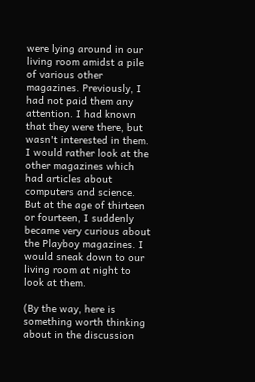were lying around in our living room amidst a pile of various other magazines. Previously, I had not paid them any attention. I had known that they were there, but wasn't interested in them. I would rather look at the other magazines which had articles about computers and science. But at the age of thirteen or fourteen, I suddenly became very curious about the Playboy magazines. I would sneak down to our living room at night to look at them.

(By the way, here is something worth thinking about in the discussion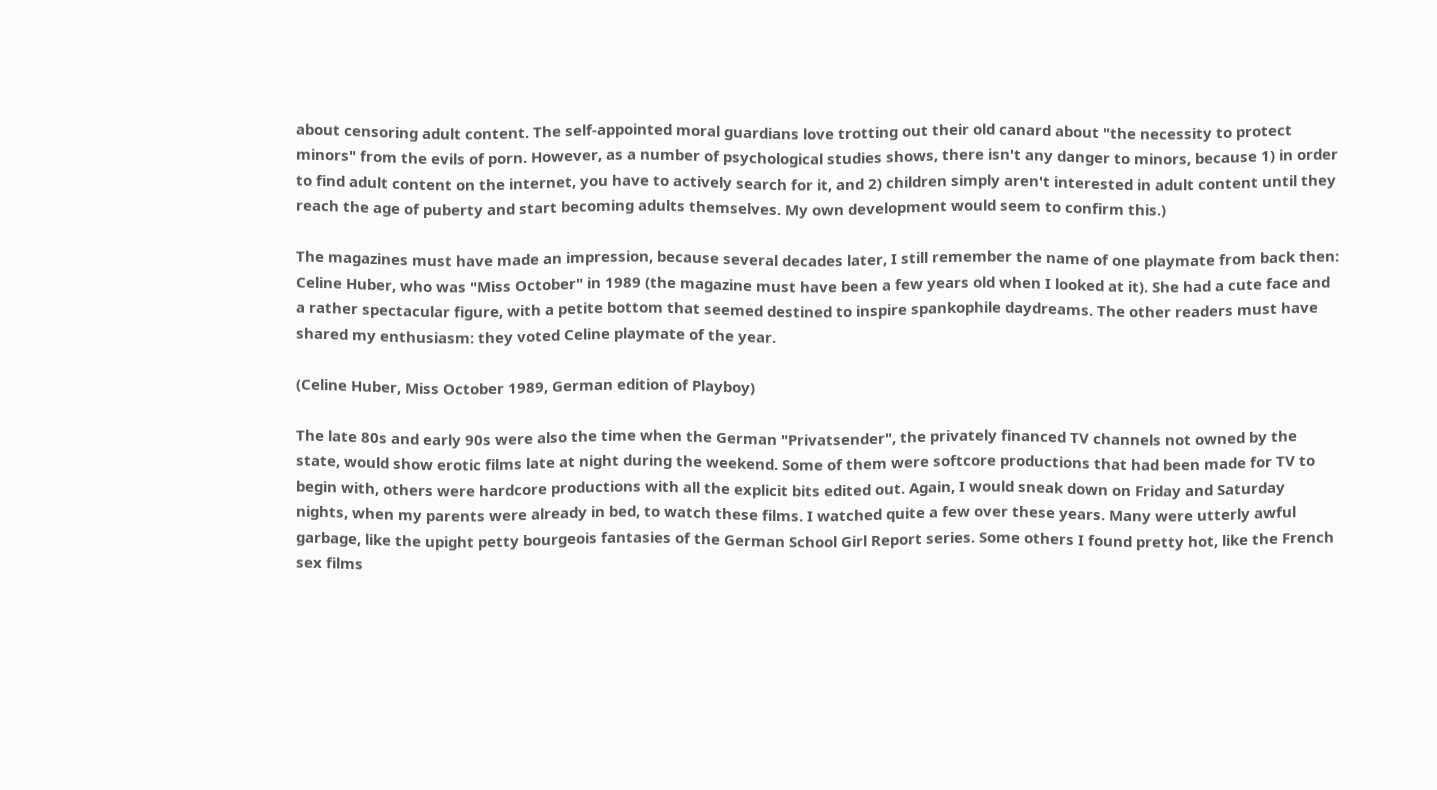about censoring adult content. The self-appointed moral guardians love trotting out their old canard about "the necessity to protect minors" from the evils of porn. However, as a number of psychological studies shows, there isn't any danger to minors, because 1) in order to find adult content on the internet, you have to actively search for it, and 2) children simply aren't interested in adult content until they reach the age of puberty and start becoming adults themselves. My own development would seem to confirm this.)

The magazines must have made an impression, because several decades later, I still remember the name of one playmate from back then: Celine Huber, who was "Miss October" in 1989 (the magazine must have been a few years old when I looked at it). She had a cute face and a rather spectacular figure, with a petite bottom that seemed destined to inspire spankophile daydreams. The other readers must have shared my enthusiasm: they voted Celine playmate of the year.

(Celine Huber, Miss October 1989, German edition of Playboy)

The late 80s and early 90s were also the time when the German "Privatsender", the privately financed TV channels not owned by the state, would show erotic films late at night during the weekend. Some of them were softcore productions that had been made for TV to begin with, others were hardcore productions with all the explicit bits edited out. Again, I would sneak down on Friday and Saturday nights, when my parents were already in bed, to watch these films. I watched quite a few over these years. Many were utterly awful garbage, like the upight petty bourgeois fantasies of the German School Girl Report series. Some others I found pretty hot, like the French sex films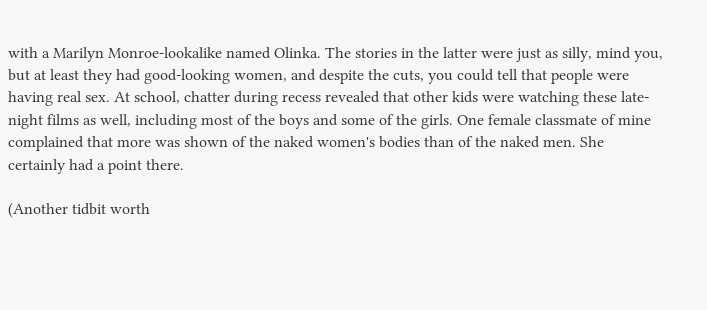with a Marilyn Monroe-lookalike named Olinka. The stories in the latter were just as silly, mind you, but at least they had good-looking women, and despite the cuts, you could tell that people were having real sex. At school, chatter during recess revealed that other kids were watching these late-night films as well, including most of the boys and some of the girls. One female classmate of mine complained that more was shown of the naked women's bodies than of the naked men. She certainly had a point there.

(Another tidbit worth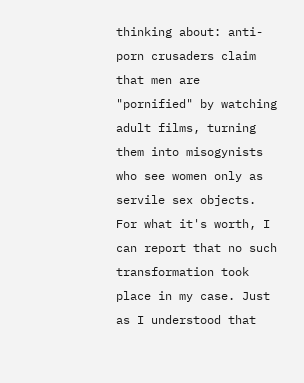thinking about: anti-porn crusaders claim that men are "pornified" by watching adult films, turning them into misogynists who see women only as servile sex objects. For what it's worth, I can report that no such transformation took place in my case. Just as I understood that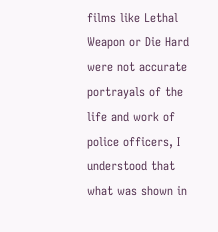films like Lethal Weapon or Die Hard were not accurate portrayals of the life and work of police officers, I understood that what was shown in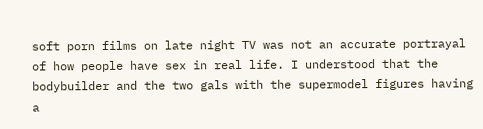soft porn films on late night TV was not an accurate portrayal of how people have sex in real life. I understood that the bodybuilder and the two gals with the supermodel figures having a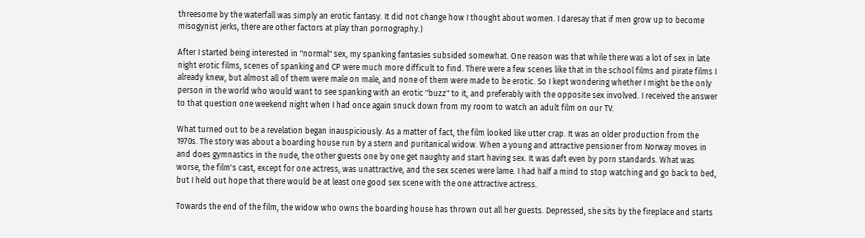threesome by the waterfall was simply an erotic fantasy. It did not change how I thought about women. I daresay that if men grow up to become misogynist jerks, there are other factors at play than pornography.)

After I started being interested in "normal" sex, my spanking fantasies subsided somewhat. One reason was that while there was a lot of sex in late night erotic films, scenes of spanking and CP were much more difficult to find. There were a few scenes like that in the school films and pirate films I already knew, but almost all of them were male on male, and none of them were made to be erotic. So I kept wondering whether I might be the only person in the world who would want to see spanking with an erotic "buzz" to it, and preferably with the opposite sex involved. I received the answer to that question one weekend night when I had once again snuck down from my room to watch an adult film on our TV.

What turned out to be a revelation began inauspiciously. As a matter of fact, the film looked like utter crap. It was an older production from the 1970s. The story was about a boarding house run by a stern and puritanical widow. When a young and attractive pensioner from Norway moves in and does gymnastics in the nude, the other guests one by one get naughty and start having sex. It was daft even by porn standards. What was worse, the film's cast, except for one actress, was unattractive, and the sex scenes were lame. I had half a mind to stop watching and go back to bed, but I held out hope that there would be at least one good sex scene with the one attractive actress.

Towards the end of the film, the widow who owns the boarding house has thrown out all her guests. Depressed, she sits by the fireplace and starts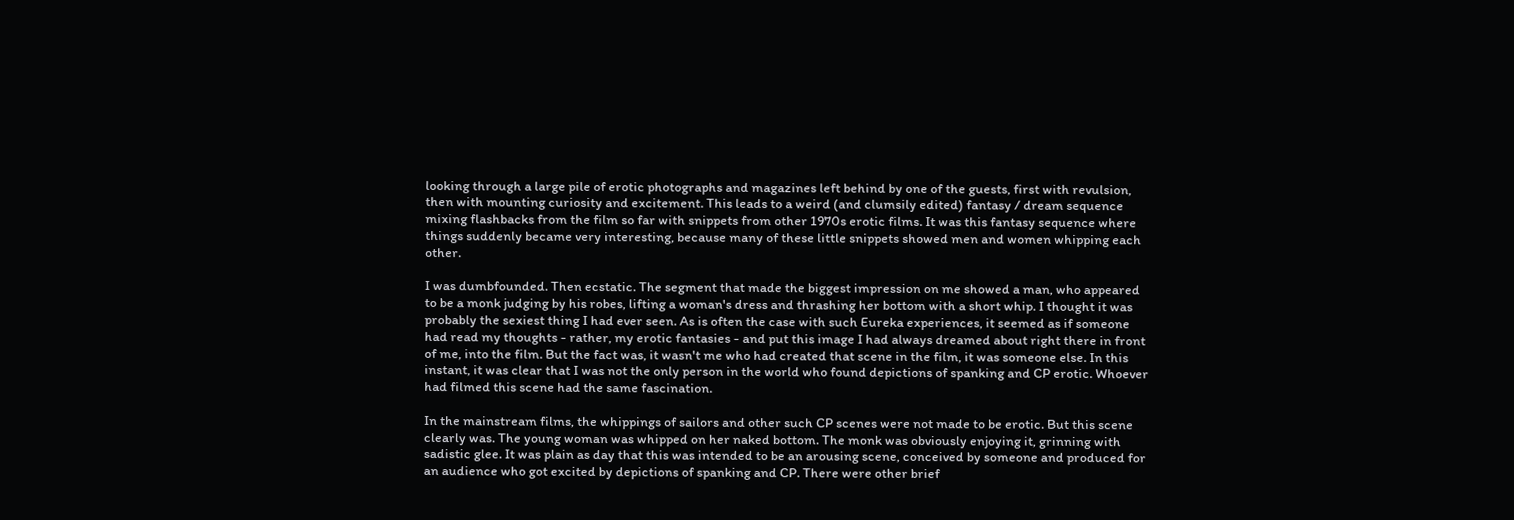looking through a large pile of erotic photographs and magazines left behind by one of the guests, first with revulsion, then with mounting curiosity and excitement. This leads to a weird (and clumsily edited) fantasy / dream sequence mixing flashbacks from the film so far with snippets from other 1970s erotic films. It was this fantasy sequence where things suddenly became very interesting, because many of these little snippets showed men and women whipping each other.

I was dumbfounded. Then ecstatic. The segment that made the biggest impression on me showed a man, who appeared to be a monk judging by his robes, lifting a woman's dress and thrashing her bottom with a short whip. I thought it was probably the sexiest thing I had ever seen. As is often the case with such Eureka experiences, it seemed as if someone had read my thoughts - rather, my erotic fantasies - and put this image I had always dreamed about right there in front of me, into the film. But the fact was, it wasn't me who had created that scene in the film, it was someone else. In this instant, it was clear that I was not the only person in the world who found depictions of spanking and CP erotic. Whoever had filmed this scene had the same fascination.

In the mainstream films, the whippings of sailors and other such CP scenes were not made to be erotic. But this scene clearly was. The young woman was whipped on her naked bottom. The monk was obviously enjoying it, grinning with sadistic glee. It was plain as day that this was intended to be an arousing scene, conceived by someone and produced for an audience who got excited by depictions of spanking and CP. There were other brief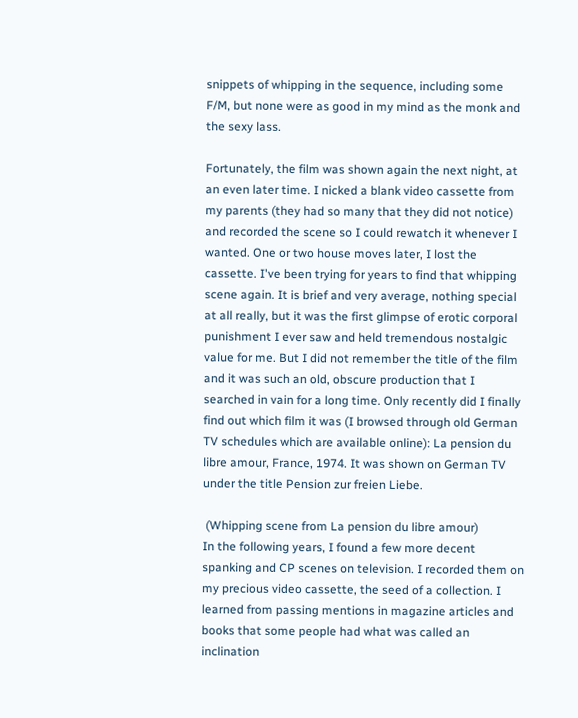snippets of whipping in the sequence, including some F/M, but none were as good in my mind as the monk and the sexy lass.

Fortunately, the film was shown again the next night, at an even later time. I nicked a blank video cassette from my parents (they had so many that they did not notice) and recorded the scene so I could rewatch it whenever I wanted. One or two house moves later, I lost the cassette. I've been trying for years to find that whipping scene again. It is brief and very average, nothing special at all really, but it was the first glimpse of erotic corporal punishment I ever saw and held tremendous nostalgic value for me. But I did not remember the title of the film and it was such an old, obscure production that I searched in vain for a long time. Only recently did I finally find out which film it was (I browsed through old German TV schedules which are available online): La pension du libre amour, France, 1974. It was shown on German TV under the title Pension zur freien Liebe.

 (Whipping scene from La pension du libre amour)
In the following years, I found a few more decent spanking and CP scenes on television. I recorded them on my precious video cassette, the seed of a collection. I learned from passing mentions in magazine articles and books that some people had what was called an inclination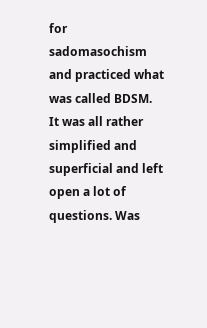for sadomasochism and practiced what was called BDSM. It was all rather simplified and superficial and left open a lot of questions. Was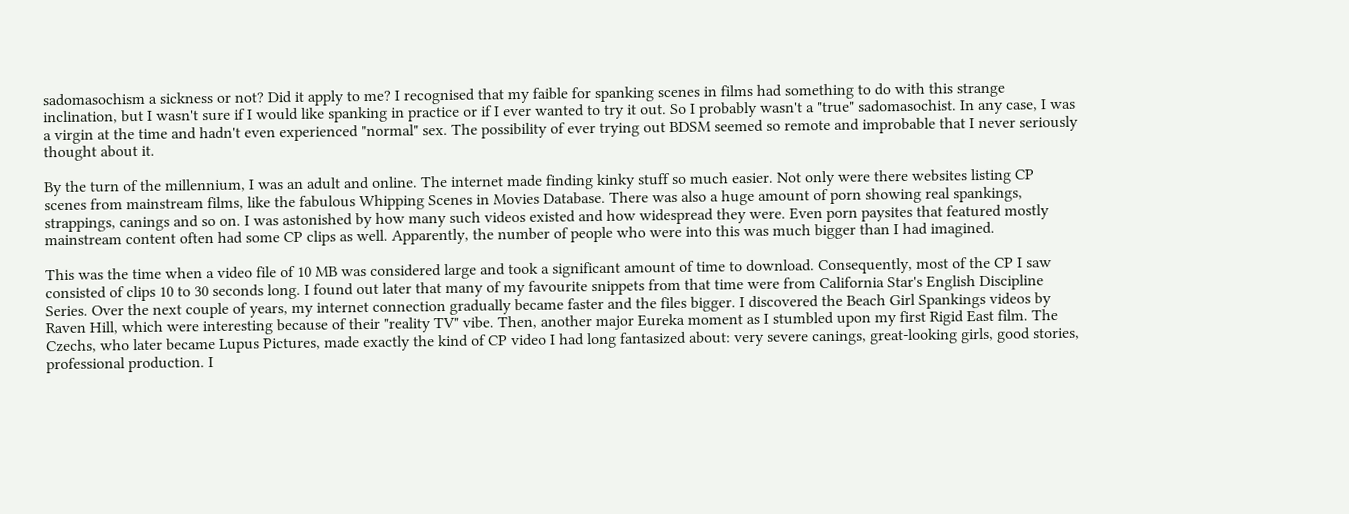sadomasochism a sickness or not? Did it apply to me? I recognised that my faible for spanking scenes in films had something to do with this strange inclination, but I wasn't sure if I would like spanking in practice or if I ever wanted to try it out. So I probably wasn't a "true" sadomasochist. In any case, I was a virgin at the time and hadn't even experienced "normal" sex. The possibility of ever trying out BDSM seemed so remote and improbable that I never seriously thought about it.

By the turn of the millennium, I was an adult and online. The internet made finding kinky stuff so much easier. Not only were there websites listing CP scenes from mainstream films, like the fabulous Whipping Scenes in Movies Database. There was also a huge amount of porn showing real spankings, strappings, canings and so on. I was astonished by how many such videos existed and how widespread they were. Even porn paysites that featured mostly mainstream content often had some CP clips as well. Apparently, the number of people who were into this was much bigger than I had imagined.

This was the time when a video file of 10 MB was considered large and took a significant amount of time to download. Consequently, most of the CP I saw consisted of clips 10 to 30 seconds long. I found out later that many of my favourite snippets from that time were from California Star's English Discipline Series. Over the next couple of years, my internet connection gradually became faster and the files bigger. I discovered the Beach Girl Spankings videos by Raven Hill, which were interesting because of their "reality TV" vibe. Then, another major Eureka moment as I stumbled upon my first Rigid East film. The Czechs, who later became Lupus Pictures, made exactly the kind of CP video I had long fantasized about: very severe canings, great-looking girls, good stories, professional production. I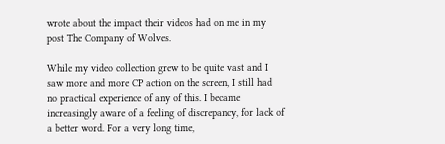wrote about the impact their videos had on me in my post The Company of Wolves.

While my video collection grew to be quite vast and I saw more and more CP action on the screen, I still had no practical experience of any of this. I became increasingly aware of a feeling of discrepancy, for lack of a better word. For a very long time,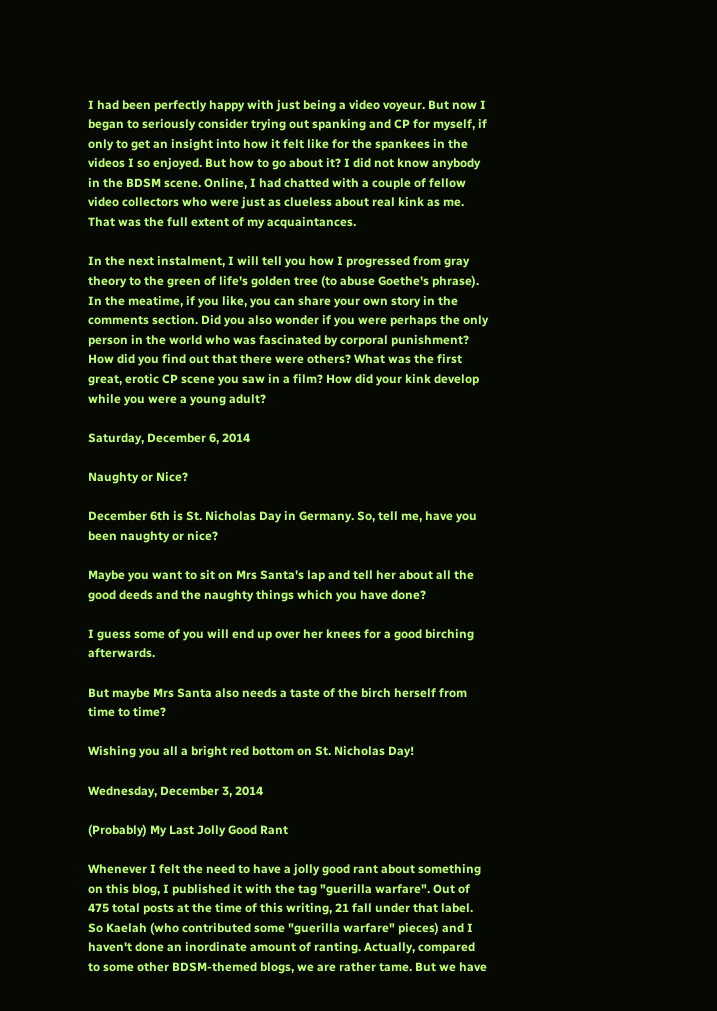I had been perfectly happy with just being a video voyeur. But now I began to seriously consider trying out spanking and CP for myself, if only to get an insight into how it felt like for the spankees in the videos I so enjoyed. But how to go about it? I did not know anybody in the BDSM scene. Online, I had chatted with a couple of fellow video collectors who were just as clueless about real kink as me. That was the full extent of my acquaintances.

In the next instalment, I will tell you how I progressed from gray theory to the green of life's golden tree (to abuse Goethe's phrase). In the meatime, if you like, you can share your own story in the comments section. Did you also wonder if you were perhaps the only person in the world who was fascinated by corporal punishment? How did you find out that there were others? What was the first great, erotic CP scene you saw in a film? How did your kink develop while you were a young adult?

Saturday, December 6, 2014

Naughty or Nice?

December 6th is St. Nicholas Day in Germany. So, tell me, have you been naughty or nice?

Maybe you want to sit on Mrs Santa's lap and tell her about all the good deeds and the naughty things which you have done?

I guess some of you will end up over her knees for a good birching afterwards.

But maybe Mrs Santa also needs a taste of the birch herself from time to time?

Wishing you all a bright red bottom on St. Nicholas Day!

Wednesday, December 3, 2014

(Probably) My Last Jolly Good Rant

Whenever I felt the need to have a jolly good rant about something on this blog, I published it with the tag "guerilla warfare". Out of 475 total posts at the time of this writing, 21 fall under that label. So Kaelah (who contributed some "guerilla warfare" pieces) and I haven't done an inordinate amount of ranting. Actually, compared to some other BDSM-themed blogs, we are rather tame. But we have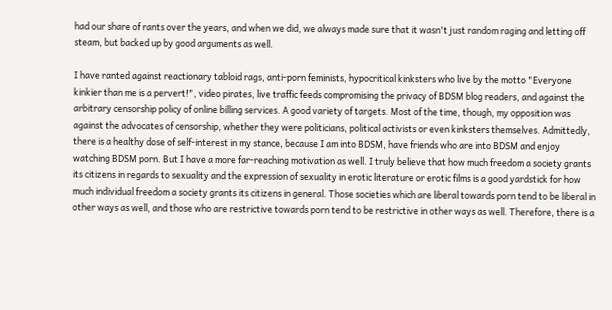had our share of rants over the years, and when we did, we always made sure that it wasn't just random raging and letting off steam, but backed up by good arguments as well.

I have ranted against reactionary tabloid rags, anti-porn feminists, hypocritical kinksters who live by the motto "Everyone kinkier than me is a pervert!", video pirates, live traffic feeds compromising the privacy of BDSM blog readers, and against the arbitrary censorship policy of online billing services. A good variety of targets. Most of the time, though, my opposition was against the advocates of censorship, whether they were politicians, political activists or even kinksters themselves. Admittedly, there is a healthy dose of self-interest in my stance, because I am into BDSM, have friends who are into BDSM and enjoy watching BDSM porn. But I have a more far-reaching motivation as well. I truly believe that how much freedom a society grants its citizens in regards to sexuality and the expression of sexuality in erotic literature or erotic films is a good yardstick for how much individual freedom a society grants its citizens in general. Those societies which are liberal towards porn tend to be liberal in other ways as well, and those who are restrictive towards porn tend to be restrictive in other ways as well. Therefore, there is a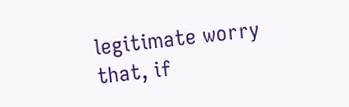legitimate worry that, if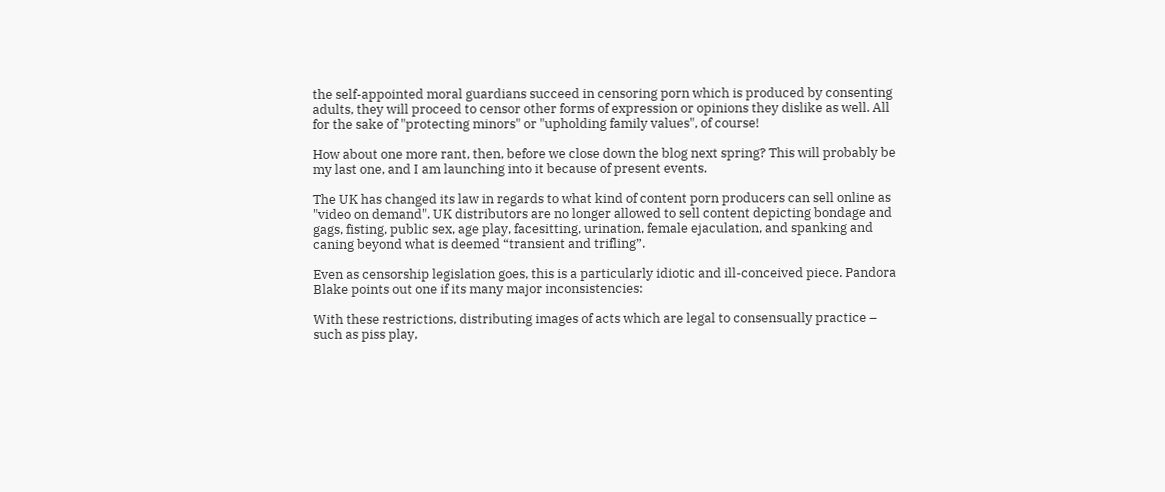the self-appointed moral guardians succeed in censoring porn which is produced by consenting adults, they will proceed to censor other forms of expression or opinions they dislike as well. All for the sake of "protecting minors" or "upholding family values", of course!

How about one more rant, then, before we close down the blog next spring? This will probably be my last one, and I am launching into it because of present events.

The UK has changed its law in regards to what kind of content porn producers can sell online as "video on demand". UK distributors are no longer allowed to sell content depicting bondage and gags, fisting, public sex, age play, facesitting, urination, female ejaculation, and spanking and caning beyond what is deemed “transient and trifling”.

Even as censorship legislation goes, this is a particularly idiotic and ill-conceived piece. Pandora Blake points out one if its many major inconsistencies:

With these restrictions, distributing images of acts which are legal to consensually practice – such as piss play,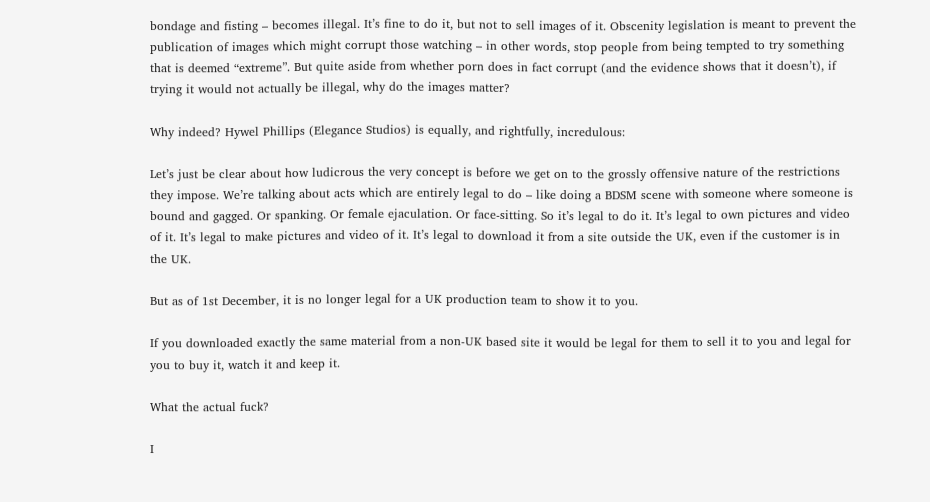bondage and fisting – becomes illegal. It’s fine to do it, but not to sell images of it. Obscenity legislation is meant to prevent the publication of images which might corrupt those watching – in other words, stop people from being tempted to try something that is deemed “extreme”. But quite aside from whether porn does in fact corrupt (and the evidence shows that it doesn’t), if trying it would not actually be illegal, why do the images matter?

Why indeed? Hywel Phillips (Elegance Studios) is equally, and rightfully, incredulous:

Let’s just be clear about how ludicrous the very concept is before we get on to the grossly offensive nature of the restrictions they impose. We’re talking about acts which are entirely legal to do – like doing a BDSM scene with someone where someone is bound and gagged. Or spanking. Or female ejaculation. Or face-sitting. So it’s legal to do it. It’s legal to own pictures and video of it. It’s legal to make pictures and video of it. It’s legal to download it from a site outside the UK, even if the customer is in the UK.

But as of 1st December, it is no longer legal for a UK production team to show it to you.

If you downloaded exactly the same material from a non-UK based site it would be legal for them to sell it to you and legal for you to buy it, watch it and keep it.

What the actual fuck?

I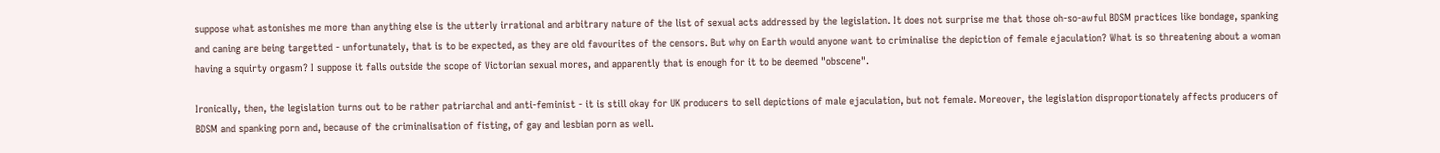suppose what astonishes me more than anything else is the utterly irrational and arbitrary nature of the list of sexual acts addressed by the legislation. It does not surprise me that those oh-so-awful BDSM practices like bondage, spanking and caning are being targetted - unfortunately, that is to be expected, as they are old favourites of the censors. But why on Earth would anyone want to criminalise the depiction of female ejaculation? What is so threatening about a woman having a squirty orgasm? I suppose it falls outside the scope of Victorian sexual mores, and apparently that is enough for it to be deemed "obscene".

Ironically, then, the legislation turns out to be rather patriarchal and anti-feminist - it is still okay for UK producers to sell depictions of male ejaculation, but not female. Moreover, the legislation disproportionately affects producers of BDSM and spanking porn and, because of the criminalisation of fisting, of gay and lesbian porn as well.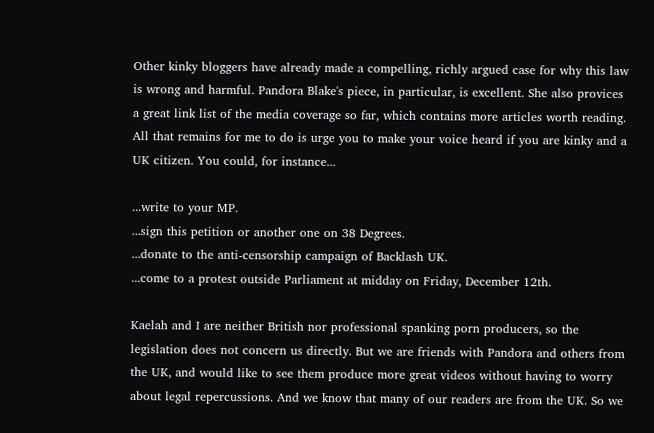Other kinky bloggers have already made a compelling, richly argued case for why this law is wrong and harmful. Pandora Blake's piece, in particular, is excellent. She also provices a great link list of the media coverage so far, which contains more articles worth reading. All that remains for me to do is urge you to make your voice heard if you are kinky and a UK citizen. You could, for instance...

...write to your MP.
...sign this petition or another one on 38 Degrees.
...donate to the anti-censorship campaign of Backlash UK.
...come to a protest outside Parliament at midday on Friday, December 12th.

Kaelah and I are neither British nor professional spanking porn producers, so the legislation does not concern us directly. But we are friends with Pandora and others from the UK, and would like to see them produce more great videos without having to worry about legal repercussions. And we know that many of our readers are from the UK. So we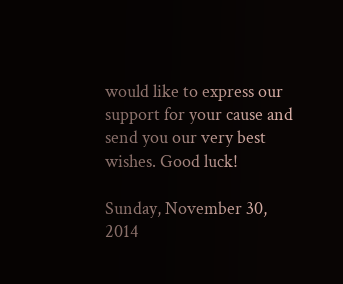would like to express our support for your cause and send you our very best wishes. Good luck!

Sunday, November 30, 2014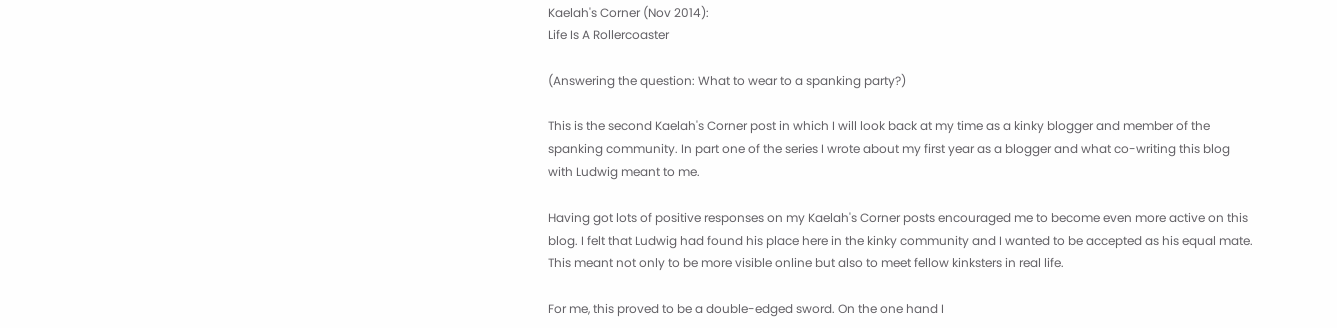Kaelah's Corner (Nov 2014):
Life Is A Rollercoaster

(Answering the question: What to wear to a spanking party?)

This is the second Kaelah's Corner post in which I will look back at my time as a kinky blogger and member of the spanking community. In part one of the series I wrote about my first year as a blogger and what co-writing this blog with Ludwig meant to me.

Having got lots of positive responses on my Kaelah's Corner posts encouraged me to become even more active on this blog. I felt that Ludwig had found his place here in the kinky community and I wanted to be accepted as his equal mate. This meant not only to be more visible online but also to meet fellow kinksters in real life.

For me, this proved to be a double-edged sword. On the one hand I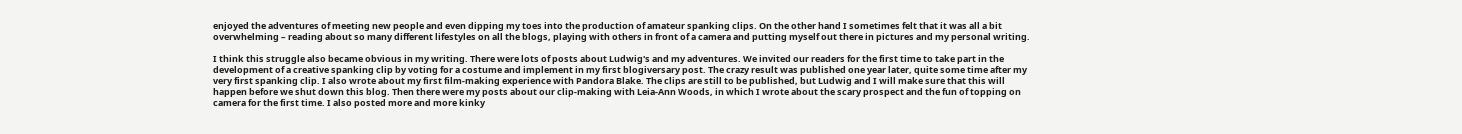enjoyed the adventures of meeting new people and even dipping my toes into the production of amateur spanking clips. On the other hand I sometimes felt that it was all a bit overwhelming – reading about so many different lifestyles on all the blogs, playing with others in front of a camera and putting myself out there in pictures and my personal writing.

I think this struggle also became obvious in my writing. There were lots of posts about Ludwig's and my adventures. We invited our readers for the first time to take part in the development of a creative spanking clip by voting for a costume and implement in my first blogiversary post. The crazy result was published one year later, quite some time after my very first spanking clip. I also wrote about my first film-making experience with Pandora Blake. The clips are still to be published, but Ludwig and I will make sure that this will happen before we shut down this blog. Then there were my posts about our clip-making with Leia-Ann Woods, in which I wrote about the scary prospect and the fun of topping on camera for the first time. I also posted more and more kinky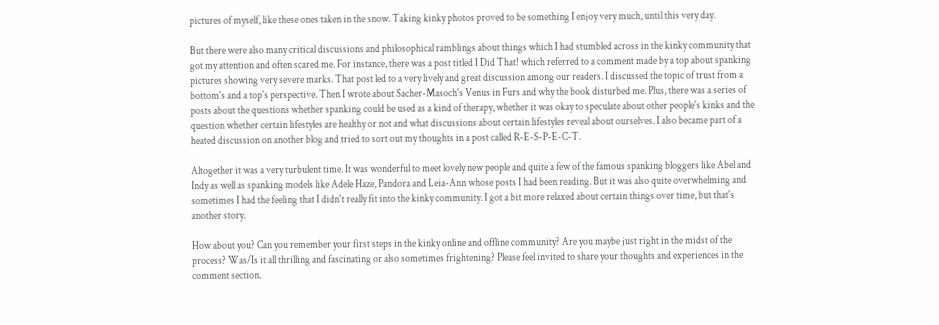pictures of myself, like these ones taken in the snow. Taking kinky photos proved to be something I enjoy very much, until this very day.

But there were also many critical discussions and philosophical ramblings about things which I had stumbled across in the kinky community that got my attention and often scared me. For instance, there was a post titled I Did That! which referred to a comment made by a top about spanking pictures showing very severe marks. That post led to a very lively and great discussion among our readers. I discussed the topic of trust from a bottom's and a top's perspective. Then I wrote about Sacher-Masoch's Venus in Furs and why the book disturbed me. Plus, there was a series of posts about the questions whether spanking could be used as a kind of therapy, whether it was okay to speculate about other people's kinks and the question whether certain lifestyles are healthy or not and what discussions about certain lifestyles reveal about ourselves. I also became part of a heated discussion on another blog and tried to sort out my thoughts in a post called R-E-S-P-E-C-T.

Altogether it was a very turbulent time. It was wonderful to meet lovely new people and quite a few of the famous spanking bloggers like Abel and Indy as well as spanking models like Adele Haze, Pandora and Leia-Ann whose posts I had been reading. But it was also quite overwhelming and sometimes I had the feeling that I didn't really fit into the kinky community. I got a bit more relaxed about certain things over time, but that's another story.

How about you? Can you remember your first steps in the kinky online and offline community? Are you maybe just right in the midst of the process? Was/Is it all thrilling and fascinating or also sometimes frightening? Please feel invited to share your thoughts and experiences in the comment section.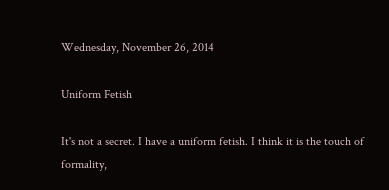Wednesday, November 26, 2014

Uniform Fetish

It's not a secret. I have a uniform fetish. I think it is the touch of formality,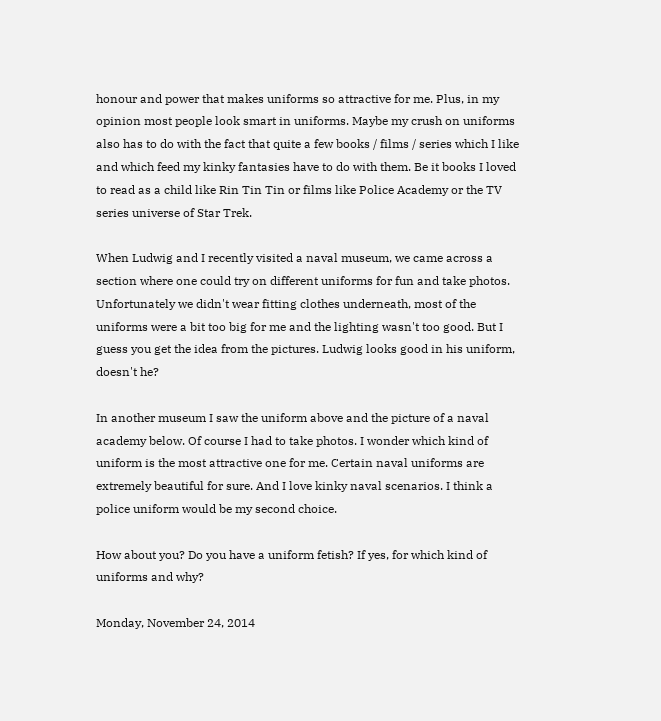honour and power that makes uniforms so attractive for me. Plus, in my opinion most people look smart in uniforms. Maybe my crush on uniforms also has to do with the fact that quite a few books / films / series which I like and which feed my kinky fantasies have to do with them. Be it books I loved to read as a child like Rin Tin Tin or films like Police Academy or the TV series universe of Star Trek.

When Ludwig and I recently visited a naval museum, we came across a section where one could try on different uniforms for fun and take photos. Unfortunately we didn't wear fitting clothes underneath, most of the uniforms were a bit too big for me and the lighting wasn't too good. But I guess you get the idea from the pictures. Ludwig looks good in his uniform, doesn't he?

In another museum I saw the uniform above and the picture of a naval academy below. Of course I had to take photos. I wonder which kind of uniform is the most attractive one for me. Certain naval uniforms are extremely beautiful for sure. And I love kinky naval scenarios. I think a police uniform would be my second choice.

How about you? Do you have a uniform fetish? If yes, for which kind of uniforms and why?

Monday, November 24, 2014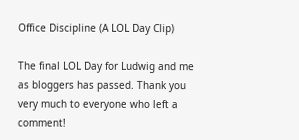Office Discipline (A LOL Day Clip)

The final LOL Day for Ludwig and me as bloggers has passed. Thank you very much to everyone who left a comment!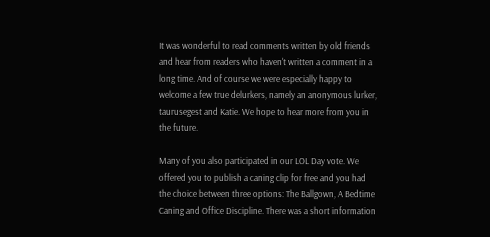It was wonderful to read comments written by old friends and hear from readers who haven't written a comment in a long time. And of course we were especially happy to welcome a few true delurkers, namely an anonymous lurker, taurusegest and Katie. We hope to hear more from you in the future.

Many of you also participated in our LOL Day vote. We offered you to publish a caning clip for free and you had the choice between three options: The Ballgown, A Bedtime Caning and Office Discipline. There was a short information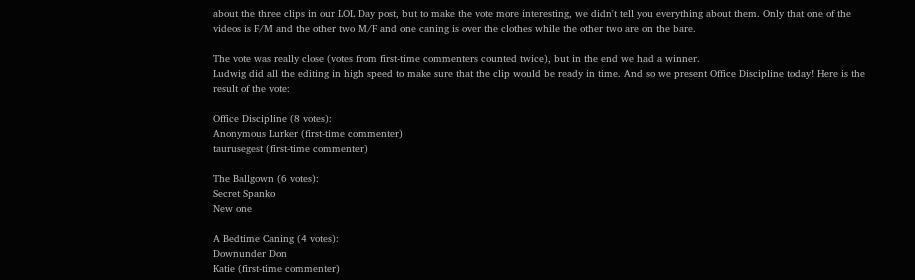about the three clips in our LOL Day post, but to make the vote more interesting, we didn't tell you everything about them. Only that one of the videos is F/M and the other two M/F and one caning is over the clothes while the other two are on the bare.

The vote was really close (votes from first-time commenters counted twice), but in the end we had a winner.
Ludwig did all the editing in high speed to make sure that the clip would be ready in time. And so we present Office Discipline today! Here is the result of the vote:

Office Discipline (8 votes):
Anonymous Lurker (first-time commenter)
taurusegest (first-time commenter)

The Ballgown (6 votes):
Secret Spanko
New one

A Bedtime Caning (4 votes):
Downunder Don
Katie (first-time commenter)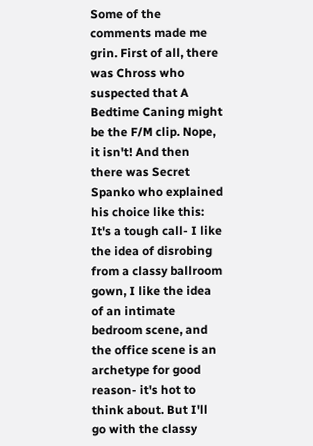Some of the comments made me grin. First of all, there was Chross who suspected that A Bedtime Caning might be the F/M clip. Nope, it isn't! And then there was Secret Spanko who explained his choice like this: It's a tough call- I like the idea of disrobing from a classy ballroom gown, I like the idea of an intimate bedroom scene, and the office scene is an archetype for good reason- it's hot to think about. But I'll go with the classy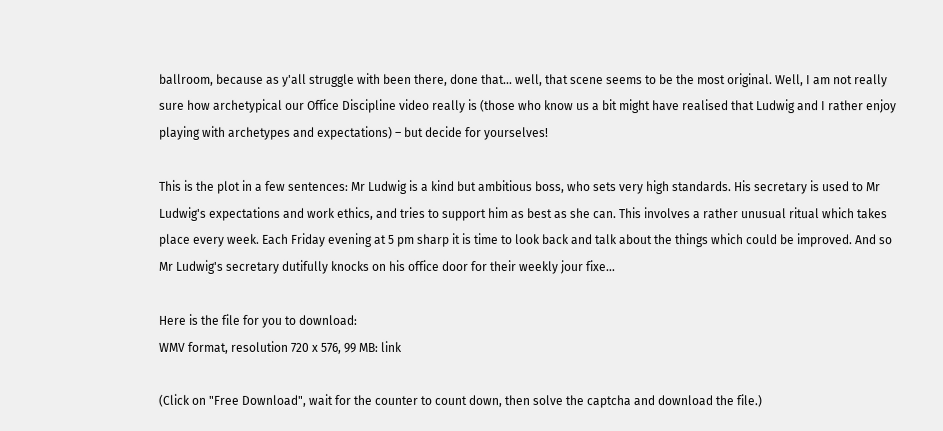ballroom, because as y'all struggle with been there, done that... well, that scene seems to be the most original. Well, I am not really sure how archetypical our Office Discipline video really is (those who know us a bit might have realised that Ludwig and I rather enjoy playing with archetypes and expectations) – but decide for yourselves!

This is the plot in a few sentences: Mr Ludwig is a kind but ambitious boss, who sets very high standards. His secretary is used to Mr Ludwig's expectations and work ethics, and tries to support him as best as she can. This involves a rather unusual ritual which takes place every week. Each Friday evening at 5 pm sharp it is time to look back and talk about the things which could be improved. And so Mr Ludwig's secretary dutifully knocks on his office door for their weekly jour fixe...

Here is the file for you to download:
WMV format, resolution 720 x 576, 99 MB: link

(Click on "Free Download", wait for the counter to count down, then solve the captcha and download the file.)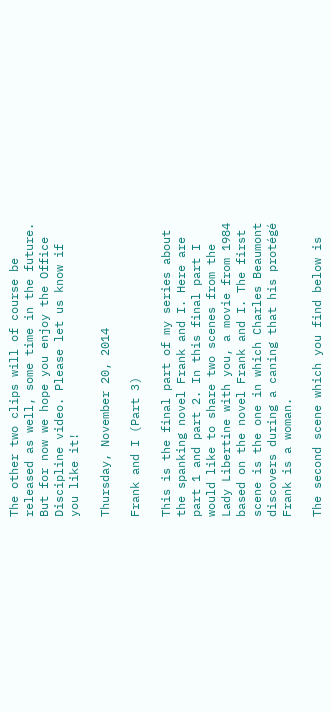The other two clips will of course be released as well, some time in the future. But for now we hope you enjoy the Office Discipline video. Please let us know if you like it!

Thursday, November 20, 2014

Frank and I (Part 3)

This is the final part of my series about the spanking novel Frank and I. Here are part 1 and part 2. In this final part I would like to share two scenes from the Lady Libertine with you, a movie from 1984 based on the novel Frank and I. The first scene is the one in which Charles Beaumont discovers during a caning that his protégé Frank is a woman.

The second scene which you find below is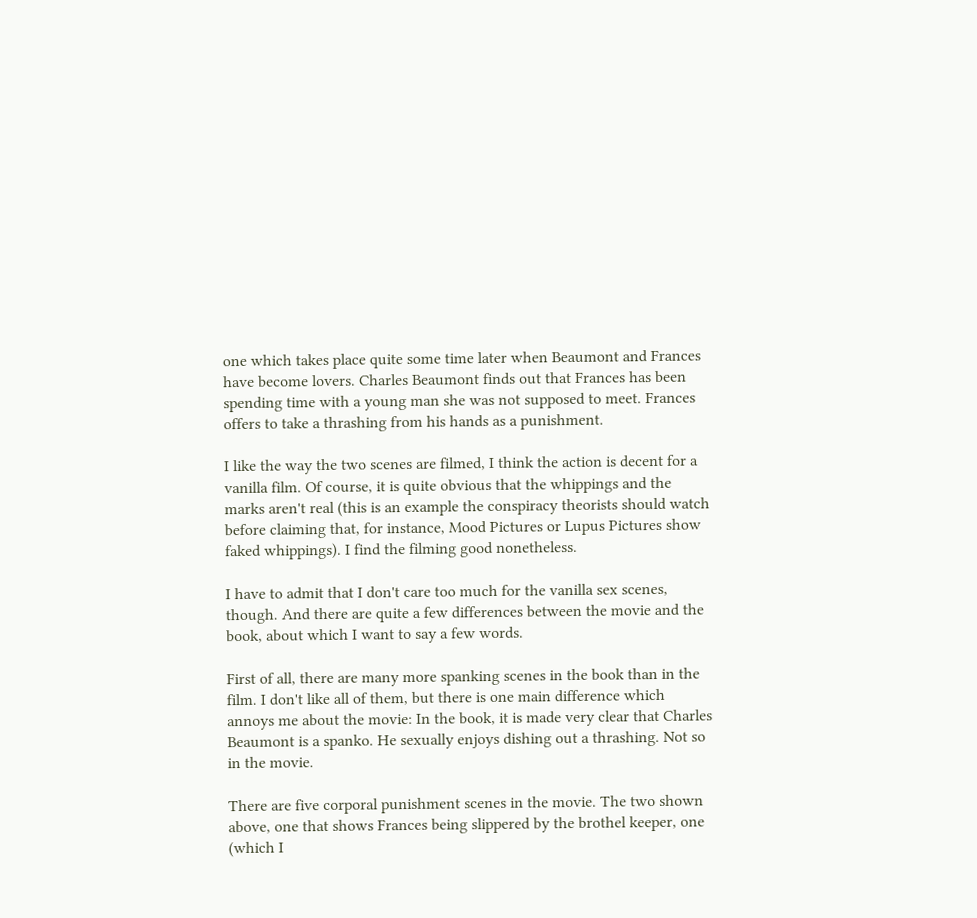one which takes place quite some time later when Beaumont and Frances have become lovers. Charles Beaumont finds out that Frances has been spending time with a young man she was not supposed to meet. Frances offers to take a thrashing from his hands as a punishment.

I like the way the two scenes are filmed, I think the action is decent for a vanilla film. Of course, it is quite obvious that the whippings and the marks aren't real (this is an example the conspiracy theorists should watch before claiming that, for instance, Mood Pictures or Lupus Pictures show faked whippings). I find the filming good nonetheless.

I have to admit that I don't care too much for the vanilla sex scenes, though. And there are quite a few differences between the movie and the book, about which I want to say a few words.

First of all, there are many more spanking scenes in the book than in the film. I don't like all of them, but there is one main difference which annoys me about the movie: In the book, it is made very clear that Charles Beaumont is a spanko. He sexually enjoys dishing out a thrashing. Not so in the movie.

There are five corporal punishment scenes in the movie. The two shown above, one that shows Frances being slippered by the brothel keeper, one (which I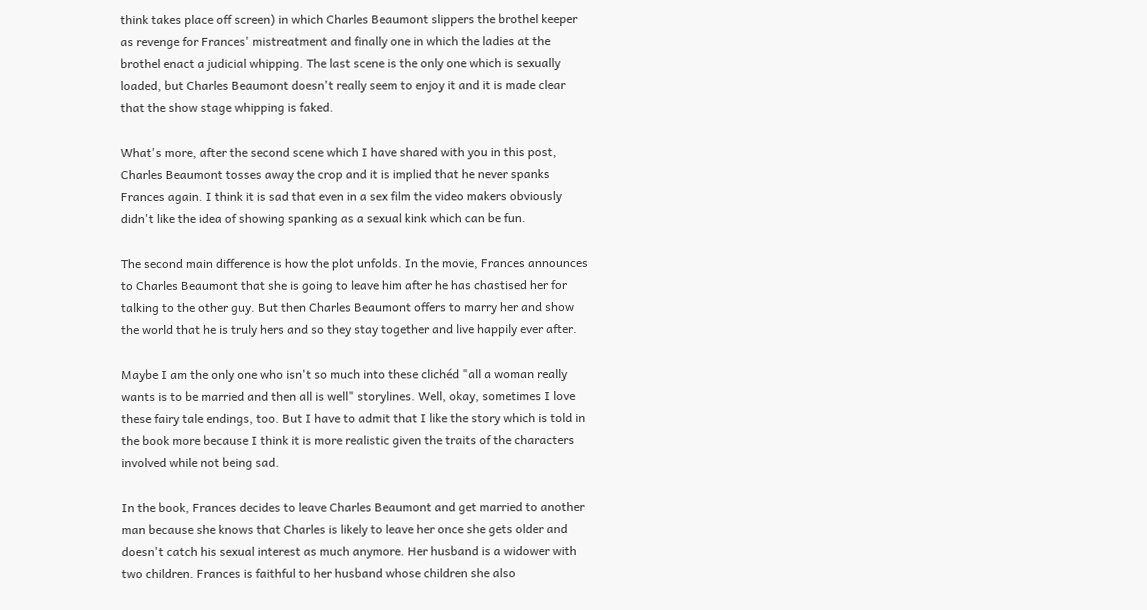think takes place off screen) in which Charles Beaumont slippers the brothel keeper as revenge for Frances' mistreatment and finally one in which the ladies at the brothel enact a judicial whipping. The last scene is the only one which is sexually loaded, but Charles Beaumont doesn't really seem to enjoy it and it is made clear that the show stage whipping is faked.

What's more, after the second scene which I have shared with you in this post, Charles Beaumont tosses away the crop and it is implied that he never spanks Frances again. I think it is sad that even in a sex film the video makers obviously didn't like the idea of showing spanking as a sexual kink which can be fun.

The second main difference is how the plot unfolds. In the movie, Frances announces to Charles Beaumont that she is going to leave him after he has chastised her for talking to the other guy. But then Charles Beaumont offers to marry her and show the world that he is truly hers and so they stay together and live happily ever after.

Maybe I am the only one who isn't so much into these clichéd "all a woman really wants is to be married and then all is well" storylines. Well, okay, sometimes I love these fairy tale endings, too. But I have to admit that I like the story which is told in the book more because I think it is more realistic given the traits of the characters involved while not being sad.

In the book, Frances decides to leave Charles Beaumont and get married to another man because she knows that Charles is likely to leave her once she gets older and doesn't catch his sexual interest as much anymore. Her husband is a widower with two children. Frances is faithful to her husband whose children she also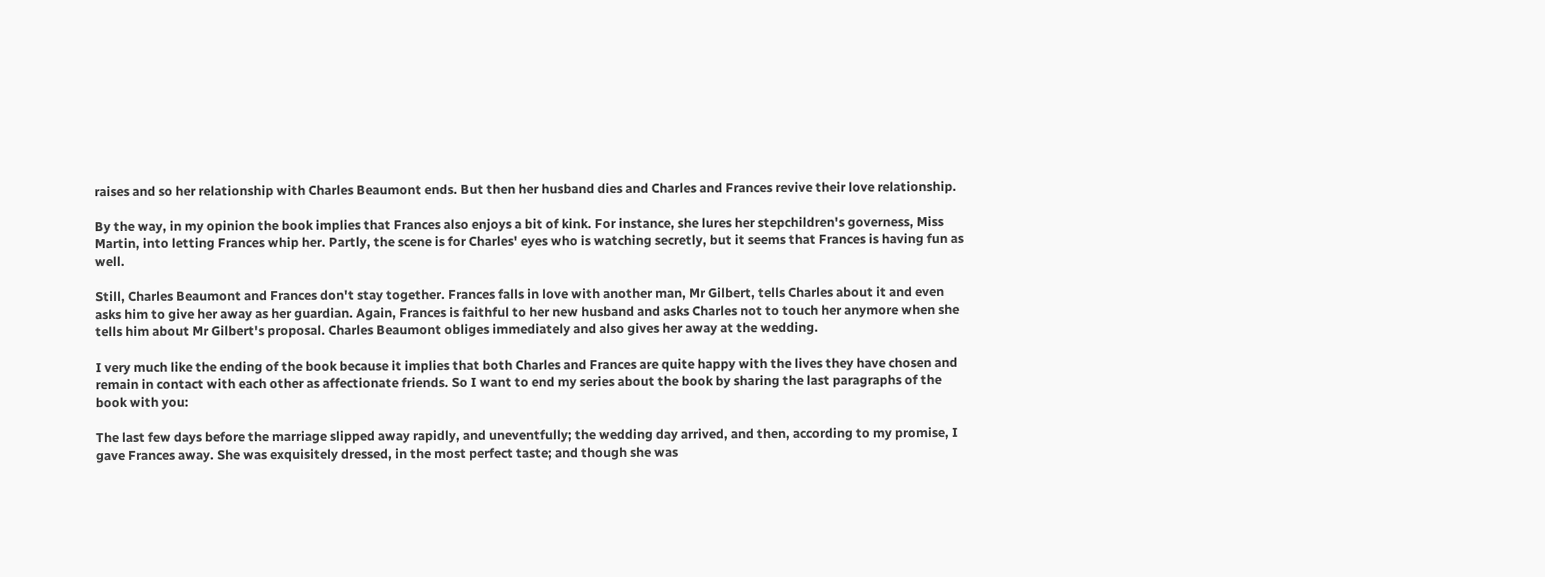raises and so her relationship with Charles Beaumont ends. But then her husband dies and Charles and Frances revive their love relationship.

By the way, in my opinion the book implies that Frances also enjoys a bit of kink. For instance, she lures her stepchildren's governess, Miss Martin, into letting Frances whip her. Partly, the scene is for Charles' eyes who is watching secretly, but it seems that Frances is having fun as well.

Still, Charles Beaumont and Frances don't stay together. Frances falls in love with another man, Mr Gilbert, tells Charles about it and even asks him to give her away as her guardian. Again, Frances is faithful to her new husband and asks Charles not to touch her anymore when she tells him about Mr Gilbert's proposal. Charles Beaumont obliges immediately and also gives her away at the wedding.

I very much like the ending of the book because it implies that both Charles and Frances are quite happy with the lives they have chosen and remain in contact with each other as affectionate friends. So I want to end my series about the book by sharing the last paragraphs of the book with you:

The last few days before the marriage slipped away rapidly, and uneventfully; the wedding day arrived, and then, according to my promise, I gave Frances away. She was exquisitely dressed, in the most perfect taste; and though she was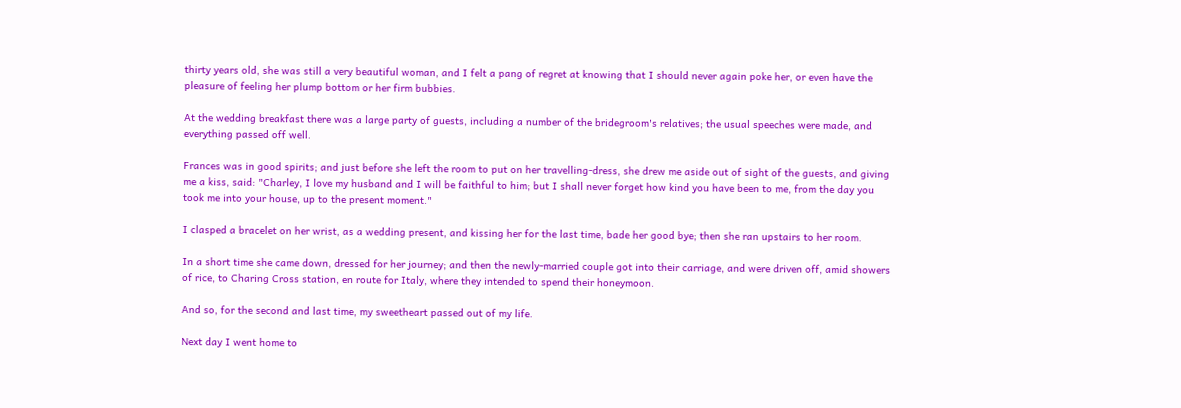thirty years old, she was still a very beautiful woman, and I felt a pang of regret at knowing that I should never again poke her, or even have the pleasure of feeling her plump bottom or her firm bubbies.

At the wedding breakfast there was a large party of guests, including a number of the bridegroom's relatives; the usual speeches were made, and everything passed off well.

Frances was in good spirits; and just before she left the room to put on her travelling-dress, she drew me aside out of sight of the guests, and giving me a kiss, said: "Charley, I love my husband and I will be faithful to him; but I shall never forget how kind you have been to me, from the day you took me into your house, up to the present moment."

I clasped a bracelet on her wrist, as a wedding present, and kissing her for the last time, bade her good bye; then she ran upstairs to her room.

In a short time she came down, dressed for her journey; and then the newly-married couple got into their carriage, and were driven off, amid showers of rice, to Charing Cross station, en route for Italy, where they intended to spend their honeymoon.

And so, for the second and last time, my sweetheart passed out of my life.

Next day I went home to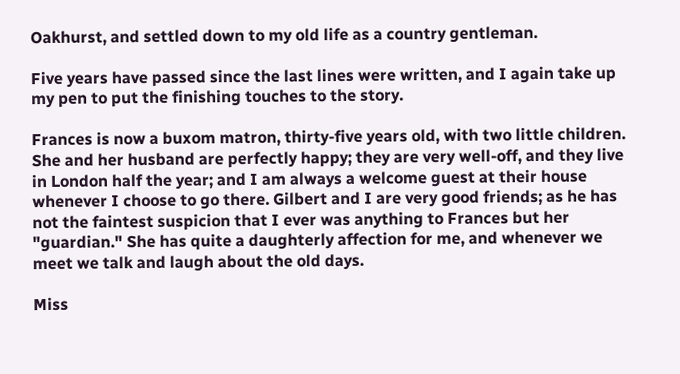Oakhurst, and settled down to my old life as a country gentleman.

Five years have passed since the last lines were written, and I again take up my pen to put the finishing touches to the story.

Frances is now a buxom matron, thirty-five years old, with two little children. She and her husband are perfectly happy; they are very well-off, and they live in London half the year; and I am always a welcome guest at their house whenever I choose to go there. Gilbert and I are very good friends; as he has not the faintest suspicion that I ever was anything to Frances but her "guardian." She has quite a daughterly affection for me, and whenever we meet we talk and laugh about the old days.

Miss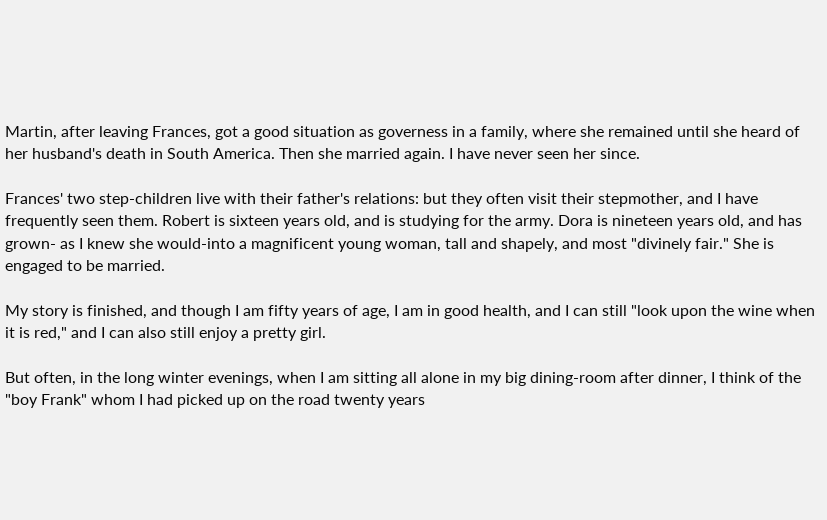Martin, after leaving Frances, got a good situation as governess in a family, where she remained until she heard of her husband's death in South America. Then she married again. I have never seen her since.

Frances' two step-children live with their father's relations: but they often visit their stepmother, and I have frequently seen them. Robert is sixteen years old, and is studying for the army. Dora is nineteen years old, and has grown- as I knew she would-into a magnificent young woman, tall and shapely, and most "divinely fair." She is engaged to be married.

My story is finished, and though I am fifty years of age, I am in good health, and I can still "look upon the wine when it is red," and I can also still enjoy a pretty girl.

But often, in the long winter evenings, when I am sitting all alone in my big dining-room after dinner, I think of the "boy Frank" whom I had picked up on the road twenty years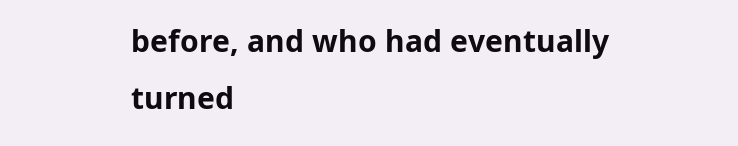before, and who had eventually turned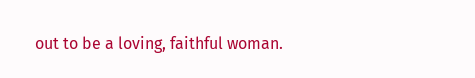out to be a loving, faithful woman.